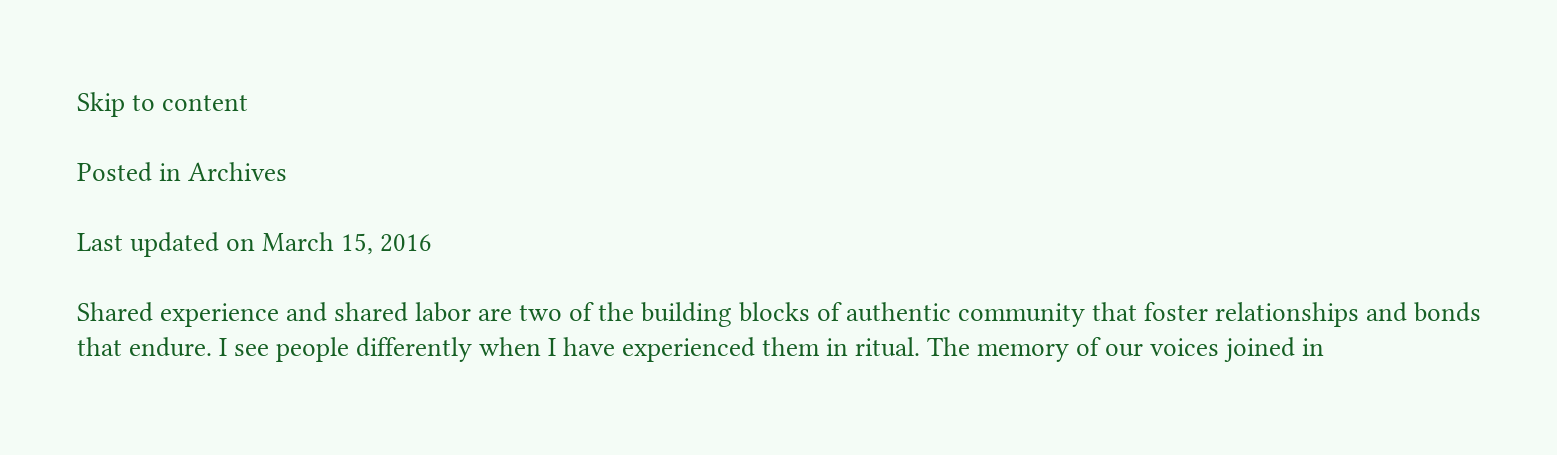Skip to content

Posted in Archives

Last updated on March 15, 2016

Shared experience and shared labor are two of the building blocks of authentic community that foster relationships and bonds that endure. I see people differently when I have experienced them in ritual. The memory of our voices joined in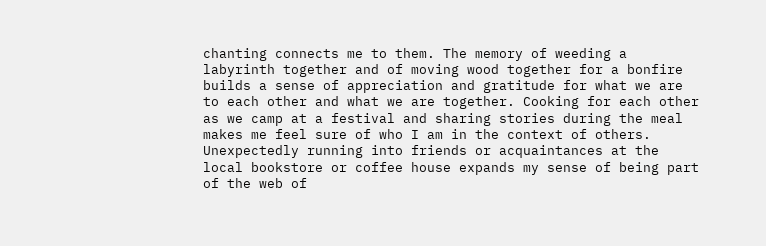chanting connects me to them. The memory of weeding a labyrinth together and of moving wood together for a bonfire builds a sense of appreciation and gratitude for what we are to each other and what we are together. Cooking for each other as we camp at a festival and sharing stories during the meal makes me feel sure of who I am in the context of others. Unexpectedly running into friends or acquaintances at the local bookstore or coffee house expands my sense of being part of the web of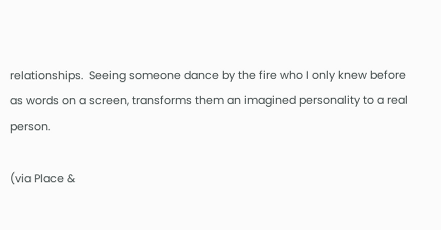relationships.  Seeing someone dance by the fire who I only knew before as words on a screen, transforms them an imagined personality to a real person.

(via Place &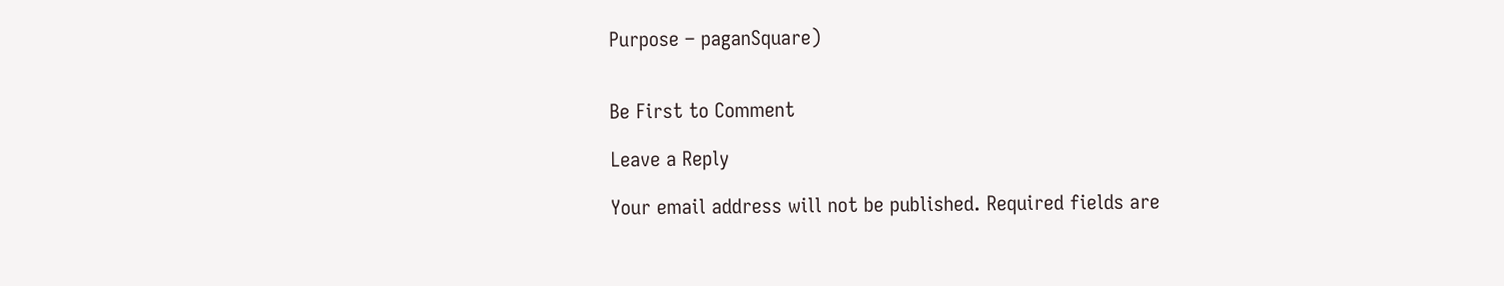Purpose – paganSquare)


Be First to Comment

Leave a Reply

Your email address will not be published. Required fields are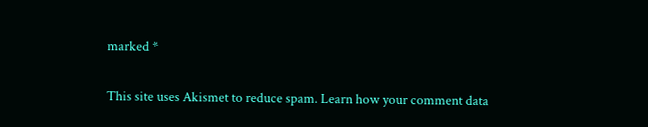marked *

This site uses Akismet to reduce spam. Learn how your comment data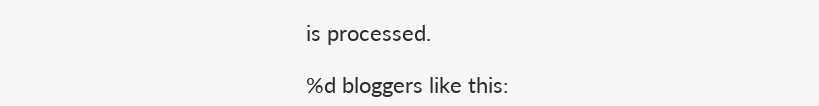is processed.

%d bloggers like this: